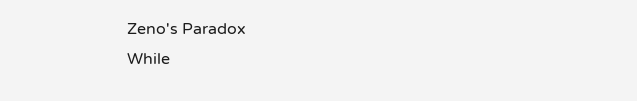Zeno's Paradox
While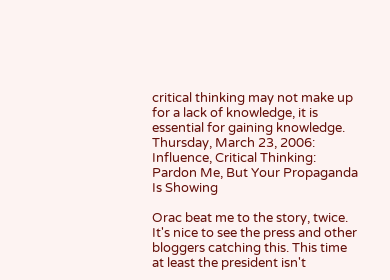critical thinking may not make up for a lack of knowledge, it is essential for gaining knowledge.
Thursday, March 23, 2006:
Influence, Critical Thinking:
Pardon Me, But Your Propaganda Is Showing

Orac beat me to the story, twice. It's nice to see the press and other bloggers catching this. This time at least the president isn't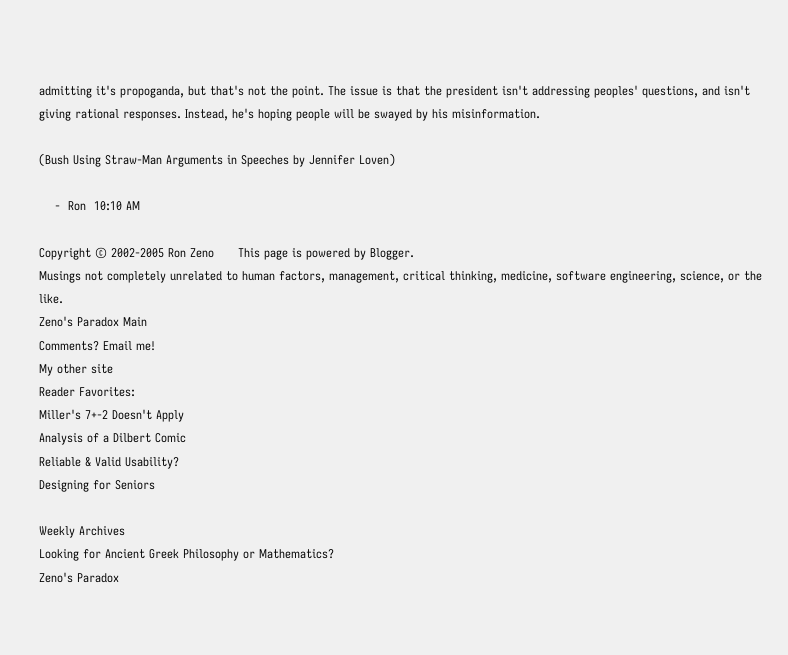admitting it's propoganda, but that's not the point. The issue is that the president isn't addressing peoples' questions, and isn't giving rational responses. Instead, he's hoping people will be swayed by his misinformation.

(Bush Using Straw-Man Arguments in Speeches by Jennifer Loven)

    -  Ron  10:10 AM

Copyright © 2002-2005 Ron Zeno      This page is powered by Blogger.
Musings not completely unrelated to human factors, management, critical thinking, medicine, software engineering, science, or the like.
Zeno's Paradox Main
Comments? Email me!
My other site
Reader Favorites:
Miller's 7+-2 Doesn't Apply
Analysis of a Dilbert Comic
Reliable & Valid Usability?
Designing for Seniors

Weekly Archives
Looking for Ancient Greek Philosophy or Mathematics?
Zeno's Paradox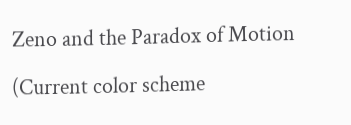Zeno and the Paradox of Motion

(Current color scheme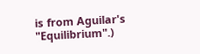is from Aguilar's "Equilibrium".)